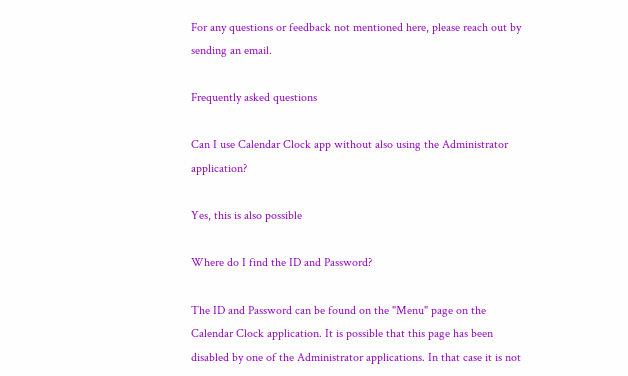For any questions or feedback not mentioned here, please reach out by sending an email.

Frequently asked questions

Can I use Calendar Clock app without also using the Administrator application?

Yes, this is also possible

Where do I find the ID and Password?

The ID and Password can be found on the "Menu" page on the Calendar Clock application. It is possible that this page has been disabled by one of the Administrator applications. In that case it is not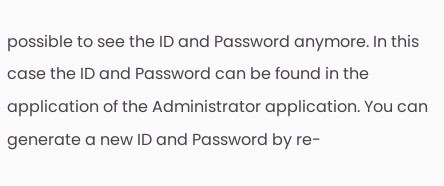possible to see the ID and Password anymore. In this case the ID and Password can be found in the application of the Administrator application. You can generate a new ID and Password by re-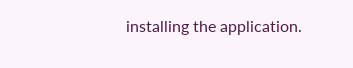installing the application.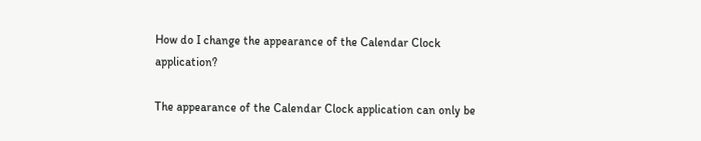How do I change the appearance of the Calendar Clock application?

The appearance of the Calendar Clock application can only be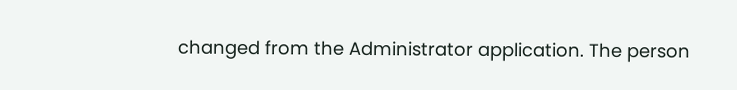changed from the Administrator application. The person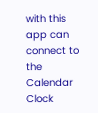with this app can connect to the Calendar Clock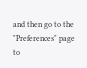and then go to the "Preferences" page to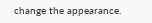change the appearance.